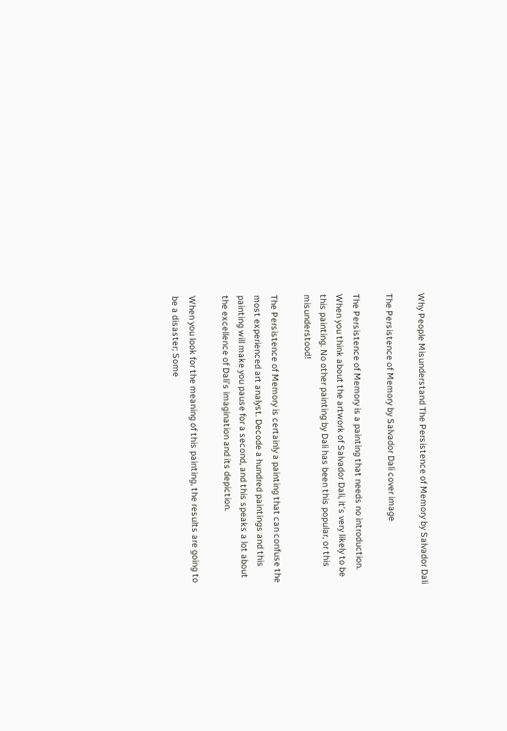Why People Misunderstand The Persistence of Memory by Salvador Dali

The Persistence of Memory by Salvador Dali cover image

The Persistence of Memory is a painting that needs no introduction. When you think about the artwork of Salvador Dali, it’s very likely to be this painting. No other painting by Dali has been this popular, or this misunderstood!

The Persistence of Memory is certainly a painting that can confuse the most experienced art analyst. Decode a hundred paintings and this painting will make you pause for a second, and this speaks a lot about the excellence of Dali’s imagination and its depiction.

When you look for the meaning of this painting, the results are going to be a disaster; Some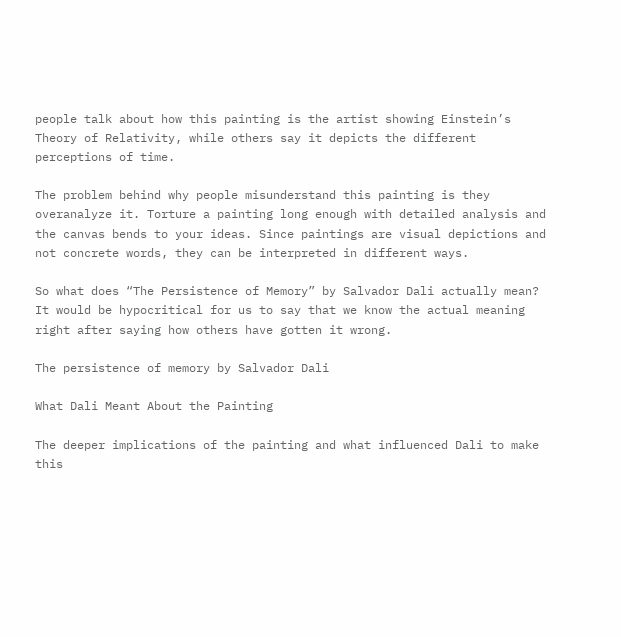people talk about how this painting is the artist showing Einstein’s Theory of Relativity, while others say it depicts the different perceptions of time.

The problem behind why people misunderstand this painting is they overanalyze it. Torture a painting long enough with detailed analysis and the canvas bends to your ideas. Since paintings are visual depictions and not concrete words, they can be interpreted in different ways.

So what does “The Persistence of Memory” by Salvador Dali actually mean? It would be hypocritical for us to say that we know the actual meaning right after saying how others have gotten it wrong.

The persistence of memory by Salvador Dali

What Dali Meant About the Painting

The deeper implications of the painting and what influenced Dali to make this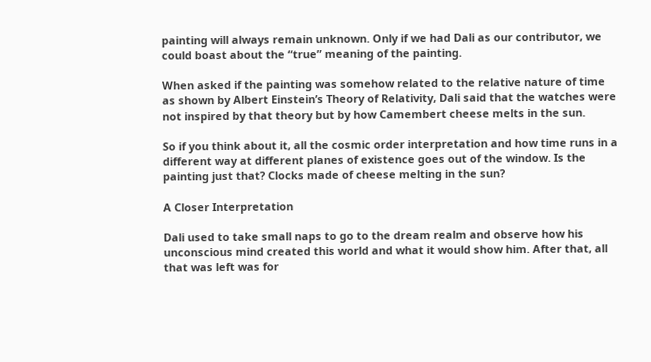painting will always remain unknown. Only if we had Dali as our contributor, we could boast about the “true” meaning of the painting.

When asked if the painting was somehow related to the relative nature of time as shown by Albert Einstein’s Theory of Relativity, Dali said that the watches were not inspired by that theory but by how Camembert cheese melts in the sun.

So if you think about it, all the cosmic order interpretation and how time runs in a different way at different planes of existence goes out of the window. Is the painting just that? Clocks made of cheese melting in the sun?

A Closer Interpretation

Dali used to take small naps to go to the dream realm and observe how his unconscious mind created this world and what it would show him. After that, all that was left was for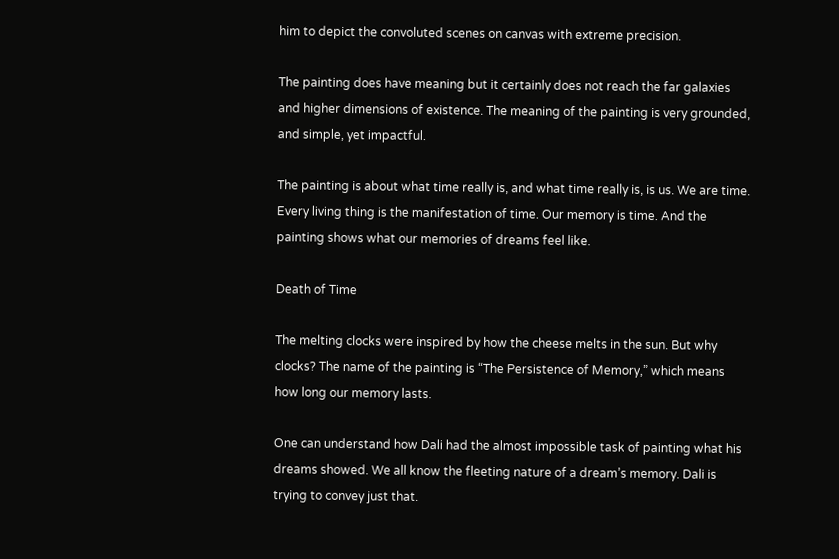him to depict the convoluted scenes on canvas with extreme precision.

The painting does have meaning but it certainly does not reach the far galaxies and higher dimensions of existence. The meaning of the painting is very grounded, and simple, yet impactful.

The painting is about what time really is, and what time really is, is us. We are time. Every living thing is the manifestation of time. Our memory is time. And the painting shows what our memories of dreams feel like.

Death of Time

The melting clocks were inspired by how the cheese melts in the sun. But why clocks? The name of the painting is “The Persistence of Memory,” which means how long our memory lasts.

One can understand how Dali had the almost impossible task of painting what his dreams showed. We all know the fleeting nature of a dream’s memory. Dali is trying to convey just that.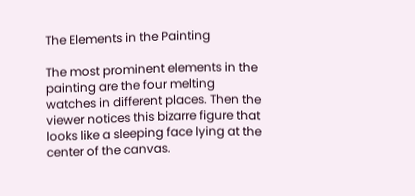The Elements in the Painting

The most prominent elements in the painting are the four melting watches in different places. Then the viewer notices this bizarre figure that looks like a sleeping face lying at the center of the canvas.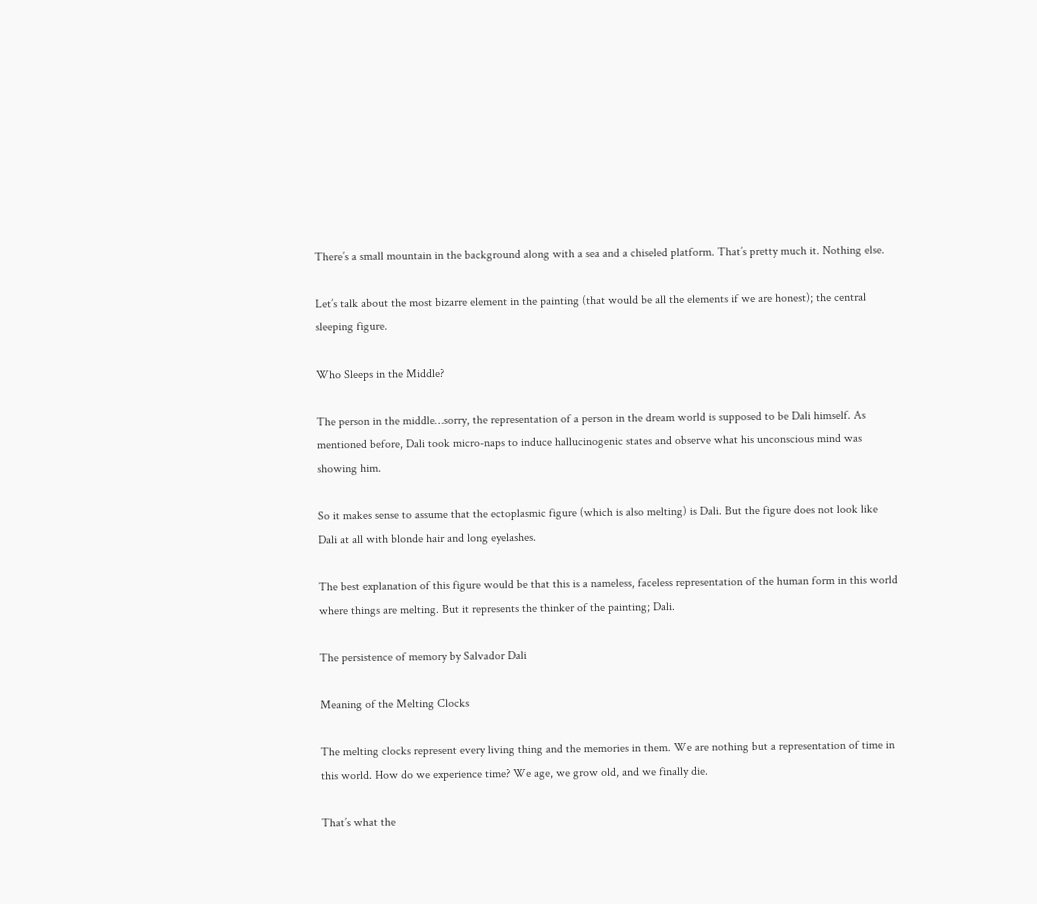There’s a small mountain in the background along with a sea and a chiseled platform. That’s pretty much it. Nothing else.

Let’s talk about the most bizarre element in the painting (that would be all the elements if we are honest); the central sleeping figure.

Who Sleeps in the Middle?

The person in the middle…sorry, the representation of a person in the dream world is supposed to be Dali himself. As mentioned before, Dali took micro-naps to induce hallucinogenic states and observe what his unconscious mind was showing him.

So it makes sense to assume that the ectoplasmic figure (which is also melting) is Dali. But the figure does not look like Dali at all with blonde hair and long eyelashes.

The best explanation of this figure would be that this is a nameless, faceless representation of the human form in this world where things are melting. But it represents the thinker of the painting; Dali.

The persistence of memory by Salvador Dali

Meaning of the Melting Clocks

The melting clocks represent every living thing and the memories in them. We are nothing but a representation of time in this world. How do we experience time? We age, we grow old, and we finally die.

That’s what the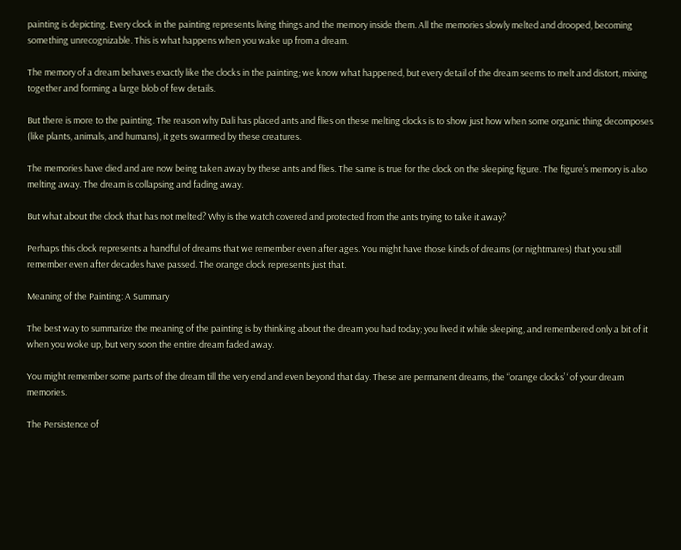painting is depicting. Every clock in the painting represents living things and the memory inside them. All the memories slowly melted and drooped, becoming something unrecognizable. This is what happens when you wake up from a dream.

The memory of a dream behaves exactly like the clocks in the painting; we know what happened, but every detail of the dream seems to melt and distort, mixing together and forming a large blob of few details.

But there is more to the painting. The reason why Dali has placed ants and flies on these melting clocks is to show just how when some organic thing decomposes (like plants, animals, and humans), it gets swarmed by these creatures.

The memories have died and are now being taken away by these ants and flies. The same is true for the clock on the sleeping figure. The figure’s memory is also melting away. The dream is collapsing and fading away.

But what about the clock that has not melted? Why is the watch covered and protected from the ants trying to take it away?

Perhaps this clock represents a handful of dreams that we remember even after ages. You might have those kinds of dreams (or nightmares) that you still remember even after decades have passed. The orange clock represents just that.

Meaning of the Painting: A Summary

The best way to summarize the meaning of the painting is by thinking about the dream you had today; you lived it while sleeping, and remembered only a bit of it when you woke up, but very soon the entire dream faded away.

You might remember some parts of the dream till the very end and even beyond that day. These are permanent dreams, the “orange clocks’ ‘ of your dream memories.

The Persistence of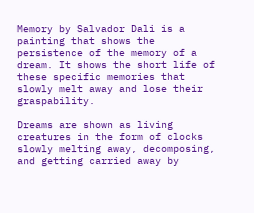Memory by Salvador Dali is a painting that shows the persistence of the memory of a dream. It shows the short life of these specific memories that slowly melt away and lose their graspability.

Dreams are shown as living creatures in the form of clocks slowly melting away, decomposing, and getting carried away by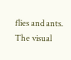flies and ants. The visual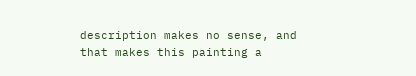description makes no sense, and that makes this painting a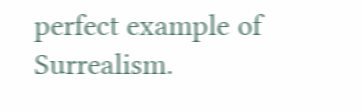perfect example of Surrealism.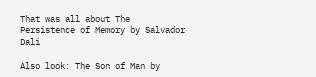That was all about The Persistence of Memory by Salvador Dali

Also look: The Son of Man by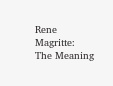Rene Magritte: The Meaning